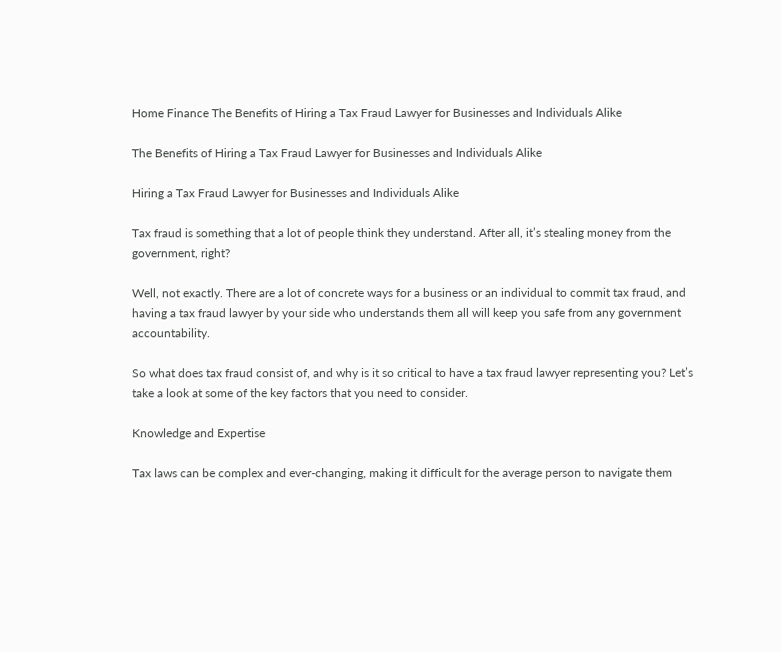Home Finance The Benefits of Hiring a Tax Fraud Lawyer for Businesses and Individuals Alike

The Benefits of Hiring a Tax Fraud Lawyer for Businesses and Individuals Alike

Hiring a Tax Fraud Lawyer for Businesses and Individuals Alike

Tax fraud is something that a lot of people think they understand. After all, it’s stealing money from the government, right?

Well, not exactly. There are a lot of concrete ways for a business or an individual to commit tax fraud, and having a tax fraud lawyer by your side who understands them all will keep you safe from any government accountability.

So what does tax fraud consist of, and why is it so critical to have a tax fraud lawyer representing you? Let’s take a look at some of the key factors that you need to consider.

Knowledge and Expertise

Tax laws can be complex and ever-changing, making it difficult for the average person to navigate them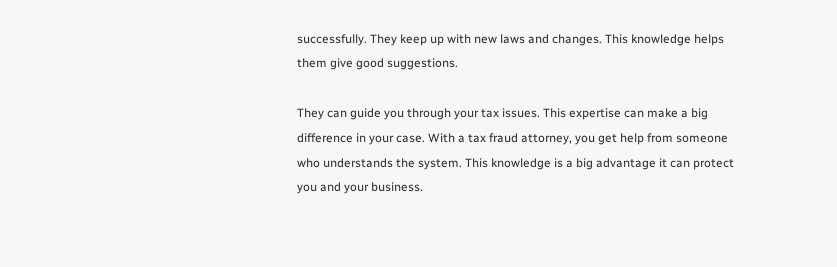successfully. They keep up with new laws and changes. This knowledge helps them give good suggestions.

They can guide you through your tax issues. This expertise can make a big difference in your case. With a tax fraud attorney, you get help from someone who understands the system. This knowledge is a big advantage it can protect you and your business.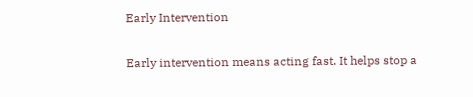Early Intervention

Early intervention means acting fast. It helps stop a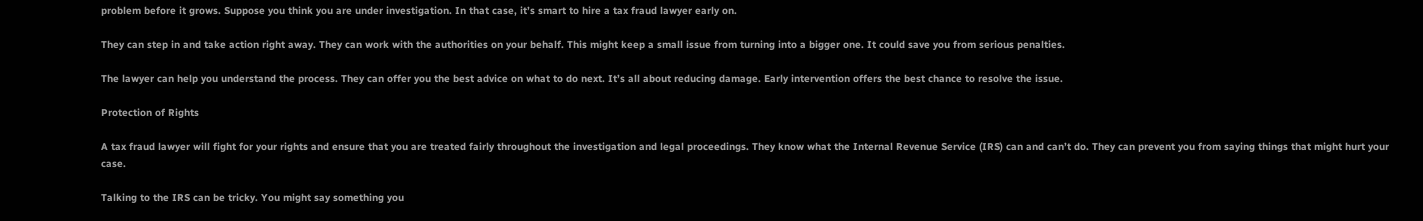problem before it grows. Suppose you think you are under investigation. In that case, it’s smart to hire a tax fraud lawyer early on.

They can step in and take action right away. They can work with the authorities on your behalf. This might keep a small issue from turning into a bigger one. It could save you from serious penalties.

The lawyer can help you understand the process. They can offer you the best advice on what to do next. It’s all about reducing damage. Early intervention offers the best chance to resolve the issue.

Protection of Rights

A tax fraud lawyer will fight for your rights and ensure that you are treated fairly throughout the investigation and legal proceedings. They know what the Internal Revenue Service (IRS) can and can’t do. They can prevent you from saying things that might hurt your case.

Talking to the IRS can be tricky. You might say something you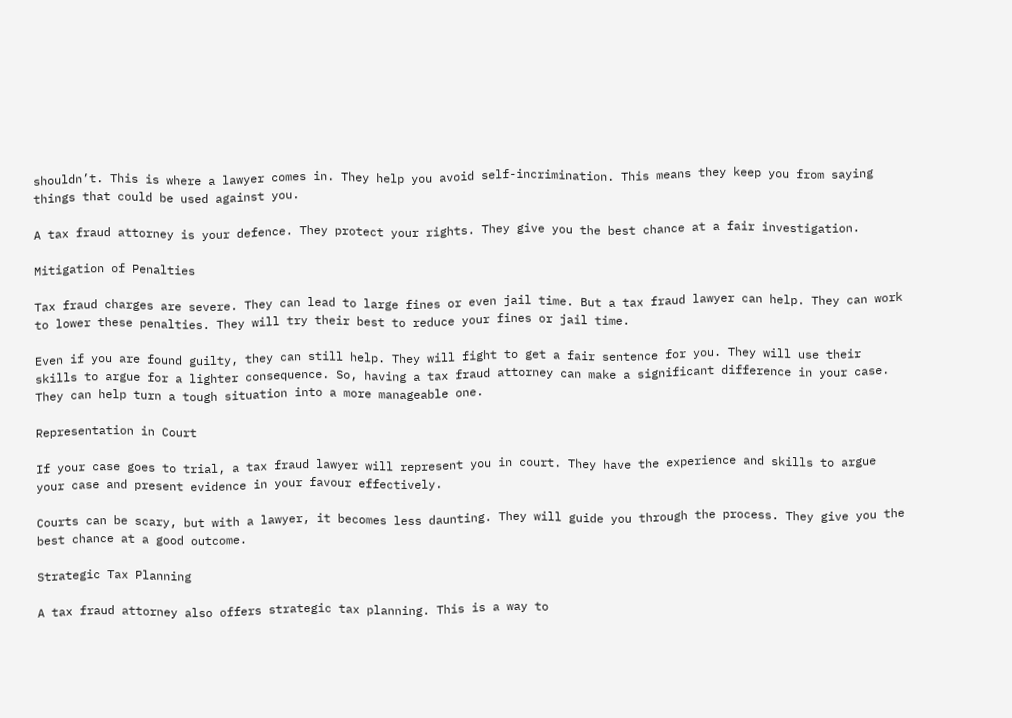shouldn’t. This is where a lawyer comes in. They help you avoid self-incrimination. This means they keep you from saying things that could be used against you.

A tax fraud attorney is your defence. They protect your rights. They give you the best chance at a fair investigation.

Mitigation of Penalties

Tax fraud charges are severe. They can lead to large fines or even jail time. But a tax fraud lawyer can help. They can work to lower these penalties. They will try their best to reduce your fines or jail time.

Even if you are found guilty, they can still help. They will fight to get a fair sentence for you. They will use their skills to argue for a lighter consequence. So, having a tax fraud attorney can make a significant difference in your case. They can help turn a tough situation into a more manageable one.

Representation in Court

If your case goes to trial, a tax fraud lawyer will represent you in court. They have the experience and skills to argue your case and present evidence in your favour effectively.

Courts can be scary, but with a lawyer, it becomes less daunting. They will guide you through the process. They give you the best chance at a good outcome.

Strategic Tax Planning

A tax fraud attorney also offers strategic tax planning. This is a way to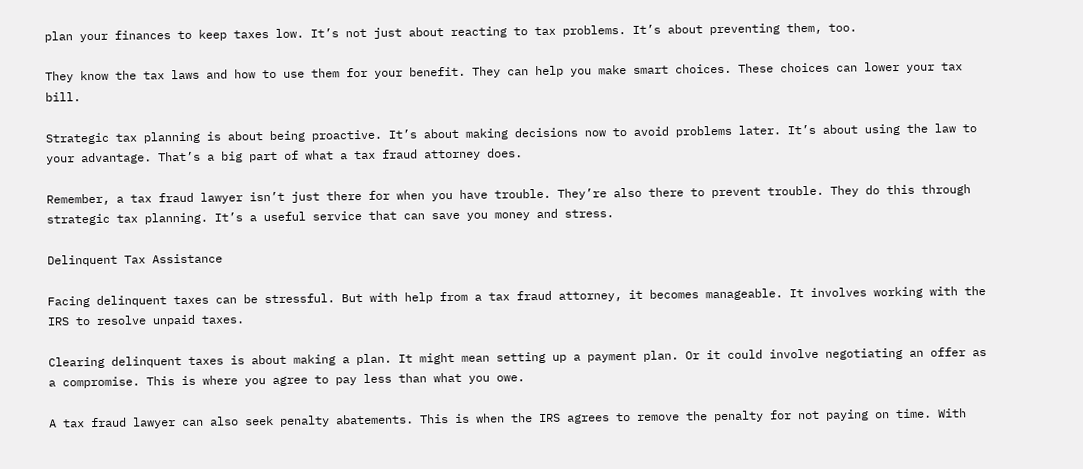plan your finances to keep taxes low. It’s not just about reacting to tax problems. It’s about preventing them, too.

They know the tax laws and how to use them for your benefit. They can help you make smart choices. These choices can lower your tax bill.

Strategic tax planning is about being proactive. It’s about making decisions now to avoid problems later. It’s about using the law to your advantage. That’s a big part of what a tax fraud attorney does.

Remember, a tax fraud lawyer isn’t just there for when you have trouble. They’re also there to prevent trouble. They do this through strategic tax planning. It’s a useful service that can save you money and stress.

Delinquent Tax Assistance

Facing delinquent taxes can be stressful. But with help from a tax fraud attorney, it becomes manageable. It involves working with the IRS to resolve unpaid taxes.

Clearing delinquent taxes is about making a plan. It might mean setting up a payment plan. Or it could involve negotiating an offer as a compromise. This is where you agree to pay less than what you owe.

A tax fraud lawyer can also seek penalty abatements. This is when the IRS agrees to remove the penalty for not paying on time. With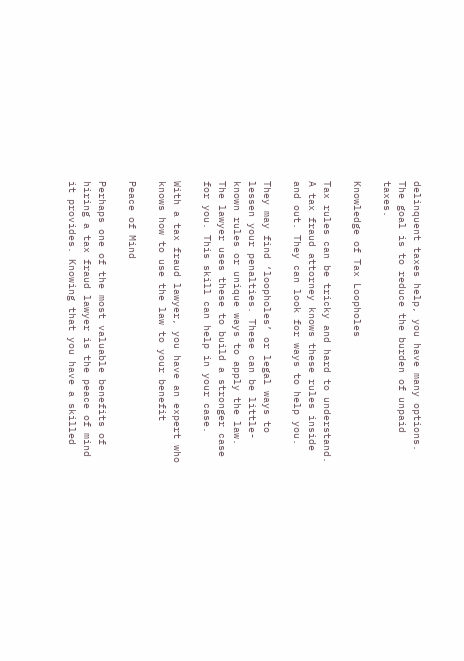delinquent taxes help, you have many options. The goal is to reduce the burden of unpaid taxes.

Knowledge of Tax Loopholes

Tax rules can be tricky and hard to understand. A tax fraud attorney knows these rules inside and out. They can look for ways to help you.

They may find ‘loopholes’ or legal ways to lessen your penalties. These can be little-known rules or unique ways to apply the law. The lawyer uses these to build a stronger case for you. This skill can help in your case.

With a tax fraud lawyer, you have an expert who knows how to use the law to your benefit

Peace of Mind

Perhaps one of the most valuable benefits of hiring a tax fraud lawyer is the peace of mind it provides. Knowing that you have a skilled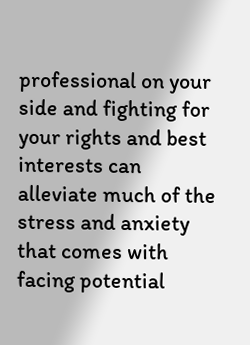professional on your side and fighting for your rights and best interests can alleviate much of the stress and anxiety that comes with facing potential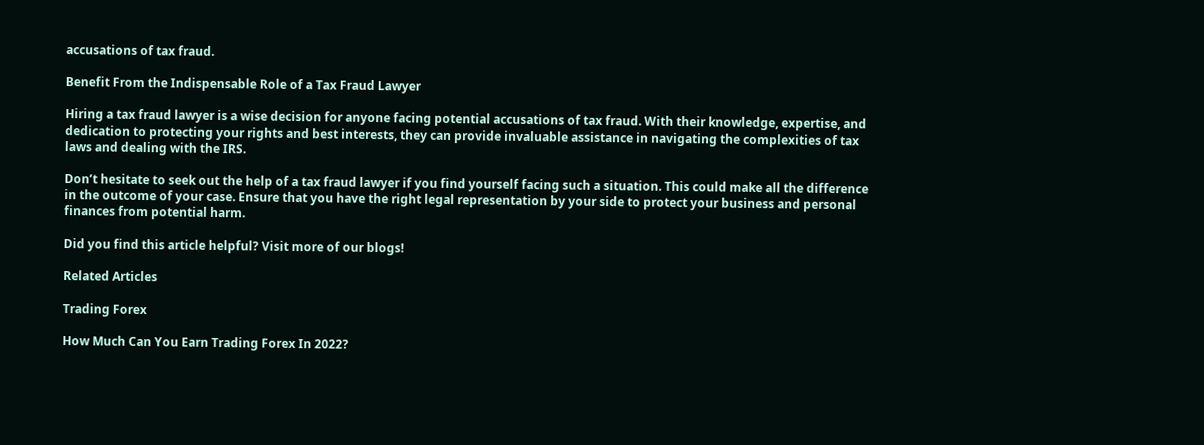accusations of tax fraud.

Benefit From the Indispensable Role of a Tax Fraud Lawyer

Hiring a tax fraud lawyer is a wise decision for anyone facing potential accusations of tax fraud. With their knowledge, expertise, and dedication to protecting your rights and best interests, they can provide invaluable assistance in navigating the complexities of tax laws and dealing with the IRS.

Don’t hesitate to seek out the help of a tax fraud lawyer if you find yourself facing such a situation. This could make all the difference in the outcome of your case. Ensure that you have the right legal representation by your side to protect your business and personal finances from potential harm.

Did you find this article helpful? Visit more of our blogs!

Related Articles

Trading Forex

How Much Can You Earn Trading Forex In 2022?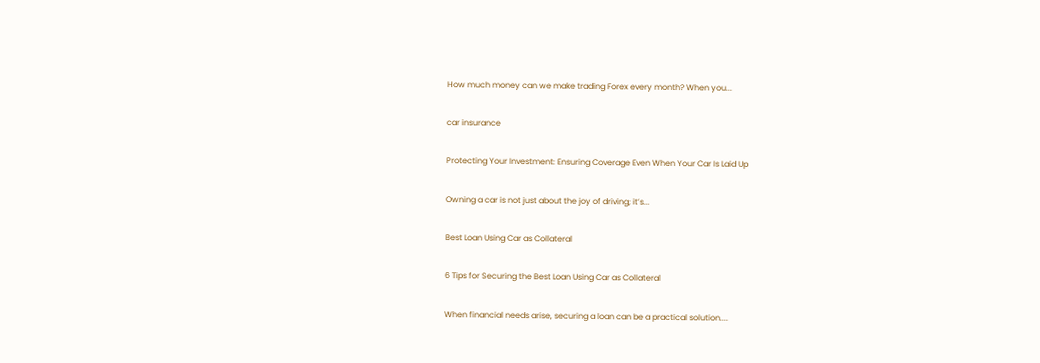How much money can we make trading Forex every month? When you...

car insurance

Protecting Your Investment: Ensuring Coverage Even When Your Car Is Laid Up

Owning a car is not just about the joy of driving; it’s...

Best Loan Using Car as Collateral

6 Tips for Securing the Best Loan Using Car as Collateral

When financial needs arise, securing a loan can be a practical solution....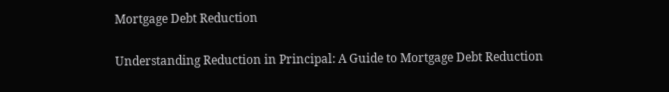Mortgage Debt Reduction

Understanding Reduction in Principal: A Guide to Mortgage Debt Reduction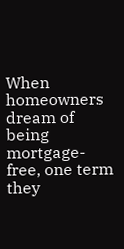When homeowners dream of being mortgage-free, one term they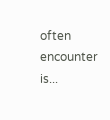often encounter is...